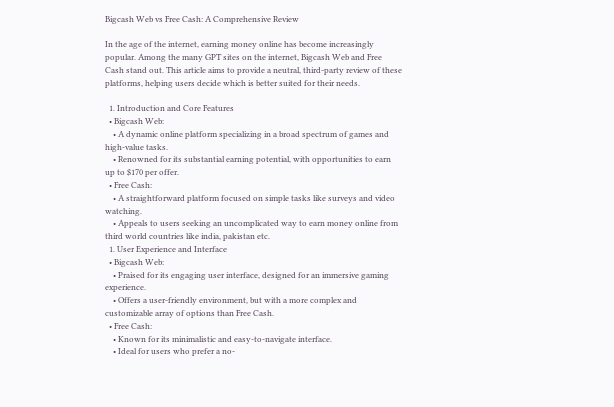Bigcash Web vs Free Cash: A Comprehensive Review

In the age of the internet, earning money online has become increasingly popular. Among the many GPT sites on the internet, Bigcash Web and Free Cash stand out. This article aims to provide a neutral, third-party review of these platforms, helping users decide which is better suited for their needs.

  1. Introduction and Core Features
  • Bigcash Web:
    • A dynamic online platform specializing in a broad spectrum of games and high-value tasks.
    • Renowned for its substantial earning potential, with opportunities to earn up to $170 per offer.
  • Free Cash:
    • A straightforward platform focused on simple tasks like surveys and video watching.
    • Appeals to users seeking an uncomplicated way to earn money online from third world countries like india, pakistan etc.
  1. User Experience and Interface
  • Bigcash Web:
    • Praised for its engaging user interface, designed for an immersive gaming experience.
    • Offers a user-friendly environment, but with a more complex and customizable array of options than Free Cash.
  • Free Cash:
    • Known for its minimalistic and easy-to-navigate interface.
    • Ideal for users who prefer a no-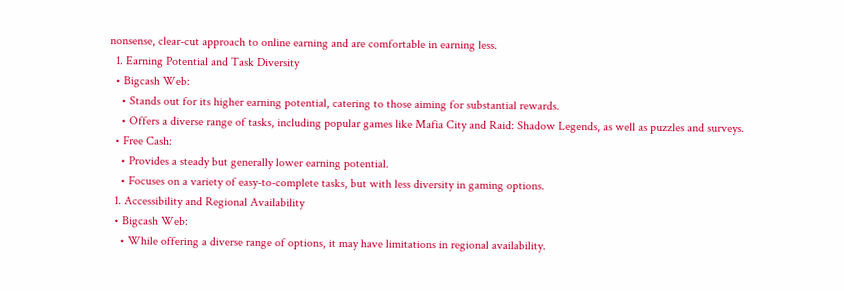nonsense, clear-cut approach to online earning and are comfortable in earning less.
  1. Earning Potential and Task Diversity
  • Bigcash Web:
    • Stands out for its higher earning potential, catering to those aiming for substantial rewards.
    • Offers a diverse range of tasks, including popular games like Mafia City and Raid: Shadow Legends, as well as puzzles and surveys.
  • Free Cash:
    • Provides a steady but generally lower earning potential.
    • Focuses on a variety of easy-to-complete tasks, but with less diversity in gaming options.
  1. Accessibility and Regional Availability
  • Bigcash Web:
    • While offering a diverse range of options, it may have limitations in regional availability.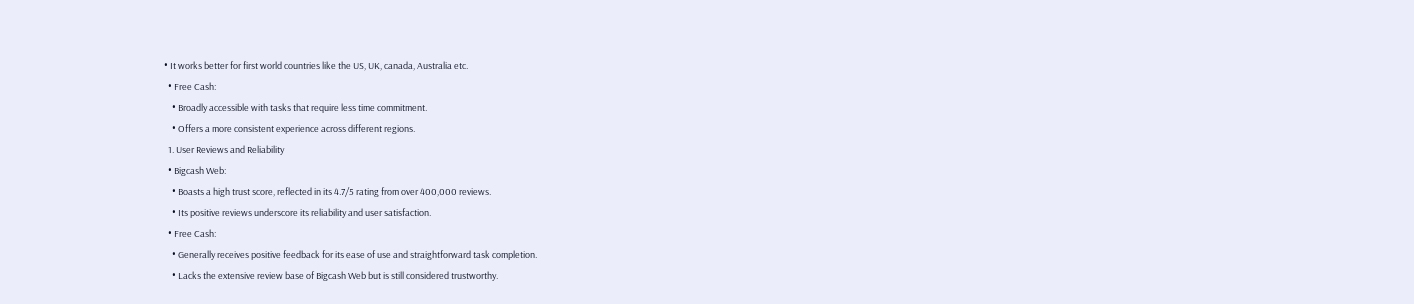• It works better for first world countries like the US, UK, canada, Australia etc.
  • Free Cash:
    • Broadly accessible with tasks that require less time commitment.
    • Offers a more consistent experience across different regions.
  1. User Reviews and Reliability
  • Bigcash Web:
    • Boasts a high trust score, reflected in its 4.7/5 rating from over 400,000 reviews.
    • Its positive reviews underscore its reliability and user satisfaction.
  • Free Cash:
    • Generally receives positive feedback for its ease of use and straightforward task completion.
    • Lacks the extensive review base of Bigcash Web but is still considered trustworthy.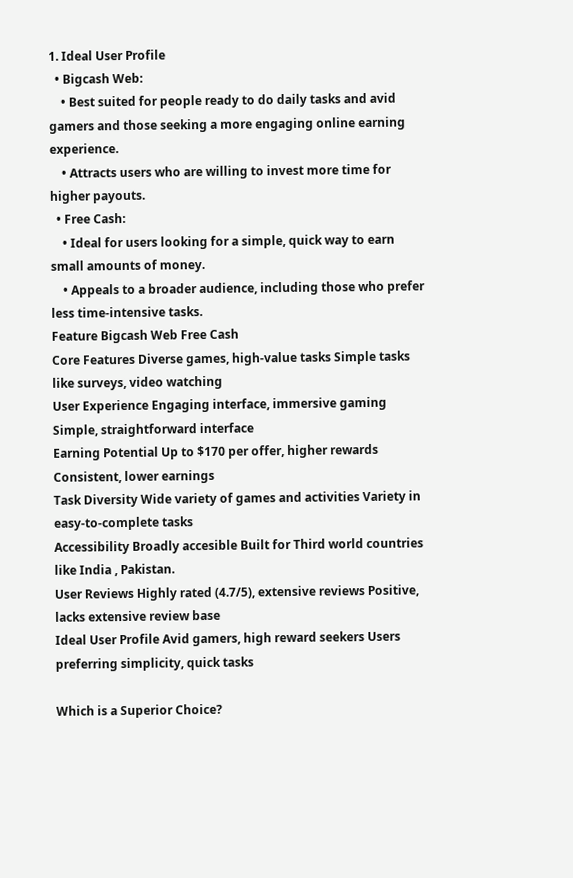1. Ideal User Profile
  • Bigcash Web:
    • Best suited for people ready to do daily tasks and avid gamers and those seeking a more engaging online earning experience.
    • Attracts users who are willing to invest more time for higher payouts.
  • Free Cash:
    • Ideal for users looking for a simple, quick way to earn small amounts of money.
    • Appeals to a broader audience, including those who prefer less time-intensive tasks.
Feature Bigcash Web Free Cash
Core Features Diverse games, high-value tasks Simple tasks like surveys, video watching
User Experience Engaging interface, immersive gaming Simple, straightforward interface
Earning Potential Up to $170 per offer, higher rewards Consistent, lower earnings
Task Diversity Wide variety of games and activities Variety in easy-to-complete tasks
Accessibility Broadly accesible Built for Third world countries like India , Pakistan.
User Reviews Highly rated (4.7/5), extensive reviews Positive, lacks extensive review base
Ideal User Profile Avid gamers, high reward seekers Users preferring simplicity, quick tasks

Which is a Superior Choice?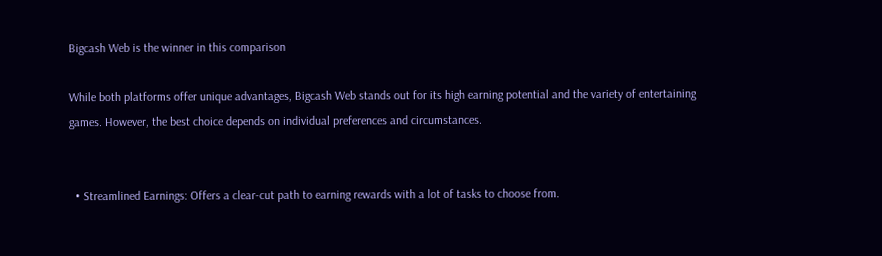Bigcash Web is the winner in this comparison

While both platforms offer unique advantages, Bigcash Web stands out for its high earning potential and the variety of entertaining games. However, the best choice depends on individual preferences and circumstances.


  • Streamlined Earnings: Offers a clear-cut path to earning rewards with a lot of tasks to choose from.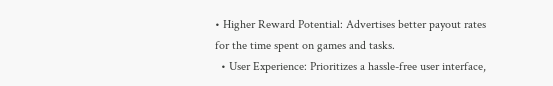• Higher Reward Potential: Advertises better payout rates for the time spent on games and tasks.
  • User Experience: Prioritizes a hassle-free user interface,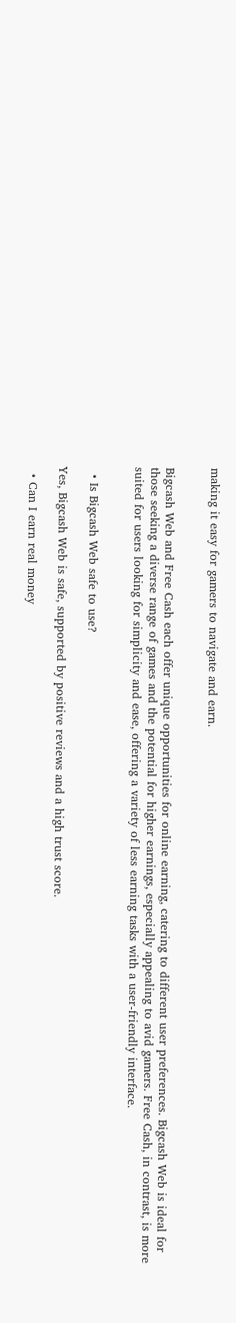making it easy for gamers to navigate and earn.


Bigcash Web and Free Cash each offer unique opportunities for online earning, catering to different user preferences. Bigcash Web is ideal for those seeking a diverse range of games and the potential for higher earnings, especially appealing to avid gamers. Free Cash, in contrast, is more suited for users looking for simplicity and ease, offering a variety of less earning tasks with a user-friendly interface.


  • Is Bigcash Web safe to use?

Yes, Bigcash Web is safe, supported by positive reviews and a high trust score.

  • Can I earn real money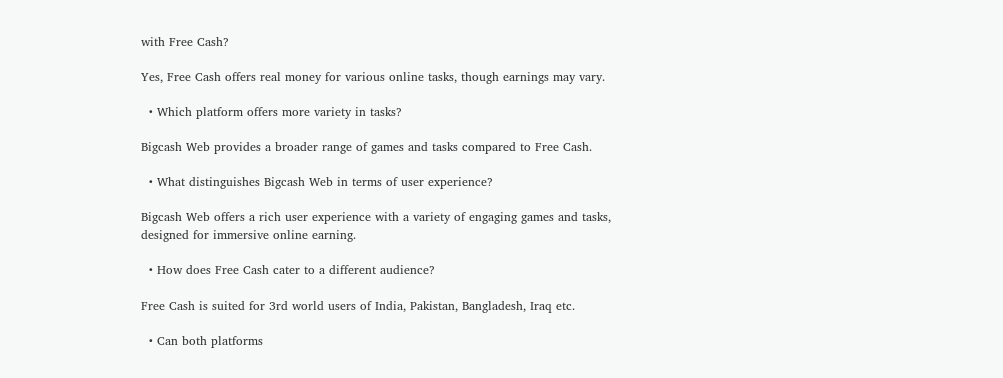with Free Cash?

Yes, Free Cash offers real money for various online tasks, though earnings may vary.

  • Which platform offers more variety in tasks?

Bigcash Web provides a broader range of games and tasks compared to Free Cash.

  • What distinguishes Bigcash Web in terms of user experience?

Bigcash Web offers a rich user experience with a variety of engaging games and tasks, designed for immersive online earning.

  • How does Free Cash cater to a different audience?

Free Cash is suited for 3rd world users of India, Pakistan, Bangladesh, Iraq etc.

  • Can both platforms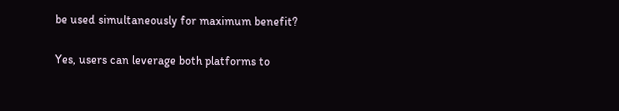be used simultaneously for maximum benefit?

Yes, users can leverage both platforms to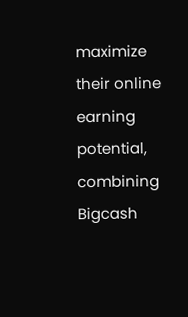maximize their online earning potential, combining Bigcash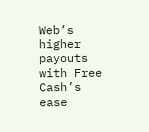Web’s higher payouts with Free Cash’s ease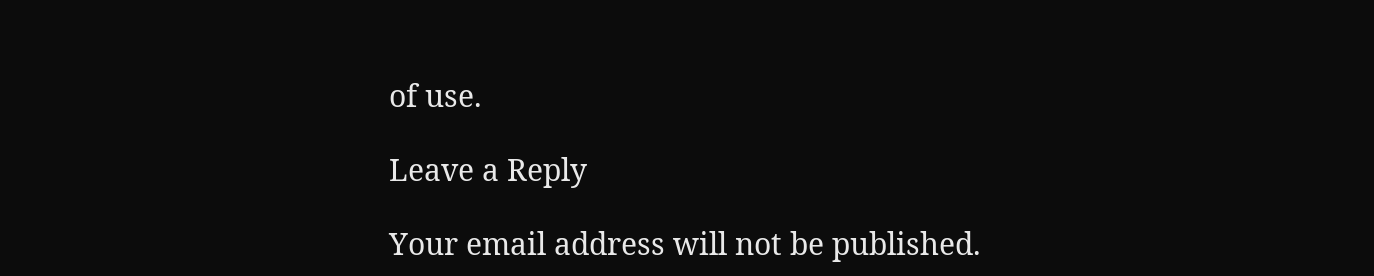of use.

Leave a Reply

Your email address will not be published.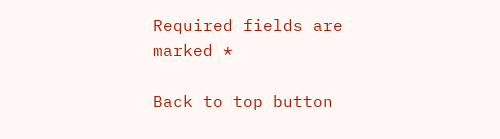Required fields are marked *

Back to top button